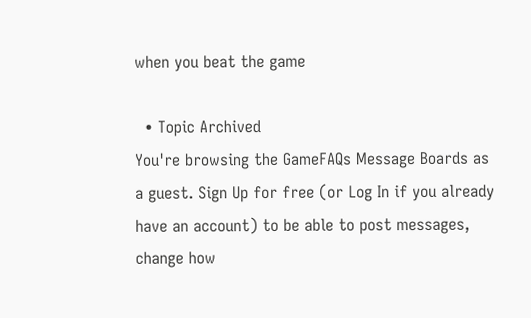when you beat the game

  • Topic Archived
You're browsing the GameFAQs Message Boards as a guest. Sign Up for free (or Log In if you already have an account) to be able to post messages, change how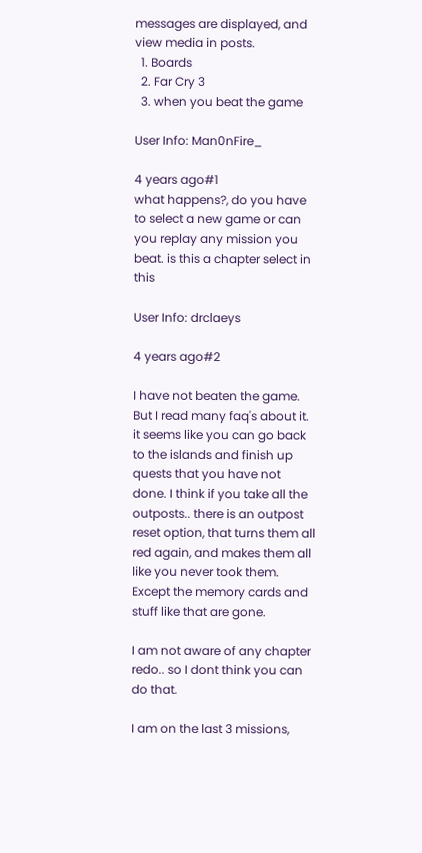messages are displayed, and view media in posts.
  1. Boards
  2. Far Cry 3
  3. when you beat the game

User Info: Man0nFire_

4 years ago#1
what happens?, do you have to select a new game or can you replay any mission you beat. is this a chapter select in this

User Info: drclaeys

4 years ago#2

I have not beaten the game. But I read many faq's about it. it seems like you can go back to the islands and finish up quests that you have not done. I think if you take all the outposts.. there is an outpost reset option, that turns them all red again, and makes them all like you never took them. Except the memory cards and stuff like that are gone.

I am not aware of any chapter redo.. so I dont think you can do that.

I am on the last 3 missions,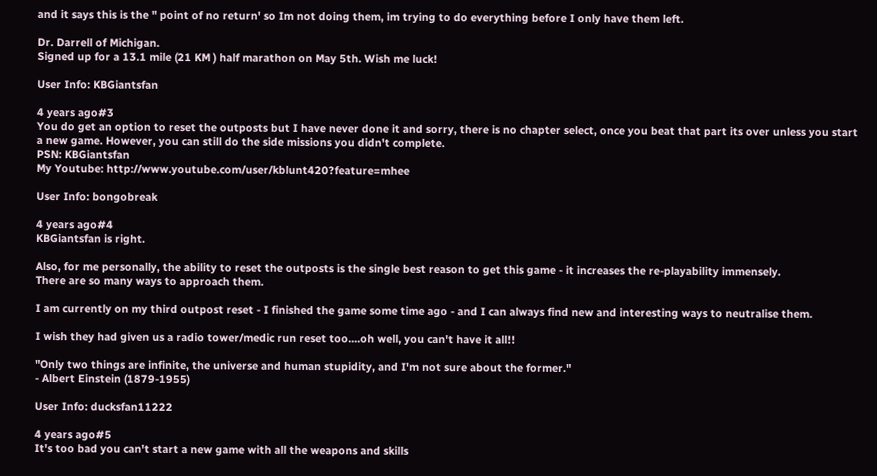and it says this is the " point of no return' so Im not doing them, im trying to do everything before I only have them left.

Dr. Darrell of Michigan.
Signed up for a 13.1 mile (21 KM ) half marathon on May 5th. Wish me luck!

User Info: KBGiantsfan

4 years ago#3
You do get an option to reset the outposts but I have never done it and sorry, there is no chapter select, once you beat that part its over unless you start a new game. However, you can still do the side missions you didn't complete.
PSN: KBGiantsfan
My Youtube: http://www.youtube.com/user/kblunt420?feature=mhee

User Info: bongobreak

4 years ago#4
KBGiantsfan is right.

Also, for me personally, the ability to reset the outposts is the single best reason to get this game - it increases the re-playability immensely.
There are so many ways to approach them.

I am currently on my third outpost reset - I finished the game some time ago - and I can always find new and interesting ways to neutralise them.

I wish they had given us a radio tower/medic run reset too....oh well, you can't have it all!!

"Only two things are infinite, the universe and human stupidity, and I'm not sure about the former."
- Albert Einstein (1879-1955)

User Info: ducksfan11222

4 years ago#5
It's too bad you can't start a new game with all the weapons and skills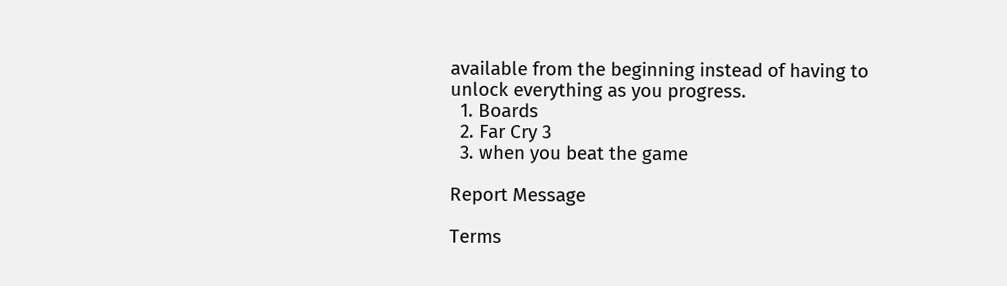available from the beginning instead of having to unlock everything as you progress.
  1. Boards
  2. Far Cry 3
  3. when you beat the game

Report Message

Terms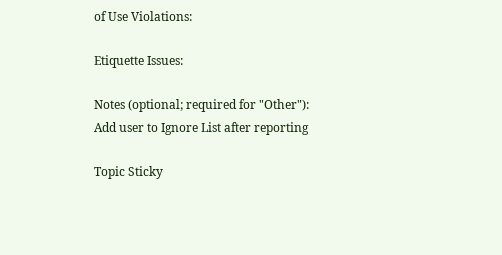of Use Violations:

Etiquette Issues:

Notes (optional; required for "Other"):
Add user to Ignore List after reporting

Topic Sticky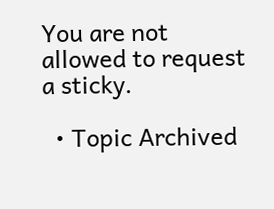You are not allowed to request a sticky.

  • Topic Archived